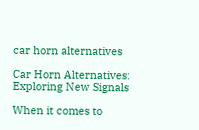car horn alternatives

Car Horn Alternatives: Exploring New Signals

When it comes to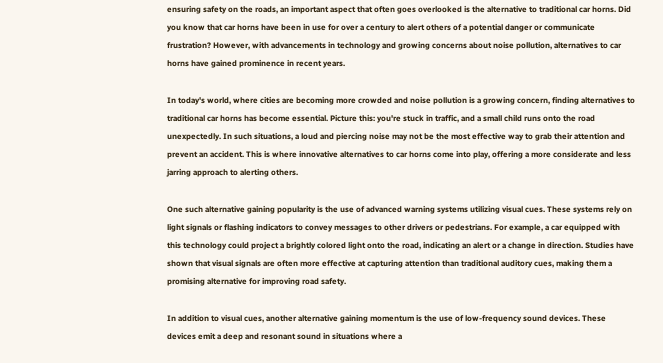ensuring safety on the roads, an important aspect that often goes overlooked is the alternative to traditional car horns. Did you know that car horns have been in use for over a century to alert others of a potential danger or communicate frustration? However, with advancements in technology and growing concerns about noise pollution, alternatives to car horns have gained prominence in recent years.

In today's world, where cities are becoming more crowded and noise pollution is a growing concern, finding alternatives to traditional car horns has become essential. Picture this: you're stuck in traffic, and a small child runs onto the road unexpectedly. In such situations, a loud and piercing noise may not be the most effective way to grab their attention and prevent an accident. This is where innovative alternatives to car horns come into play, offering a more considerate and less jarring approach to alerting others.

One such alternative gaining popularity is the use of advanced warning systems utilizing visual cues. These systems rely on light signals or flashing indicators to convey messages to other drivers or pedestrians. For example, a car equipped with this technology could project a brightly colored light onto the road, indicating an alert or a change in direction. Studies have shown that visual signals are often more effective at capturing attention than traditional auditory cues, making them a promising alternative for improving road safety.

In addition to visual cues, another alternative gaining momentum is the use of low-frequency sound devices. These devices emit a deep and resonant sound in situations where a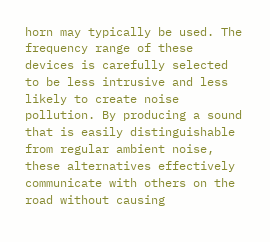horn may typically be used. The frequency range of these devices is carefully selected to be less intrusive and less likely to create noise pollution. By producing a sound that is easily distinguishable from regular ambient noise, these alternatives effectively communicate with others on the road without causing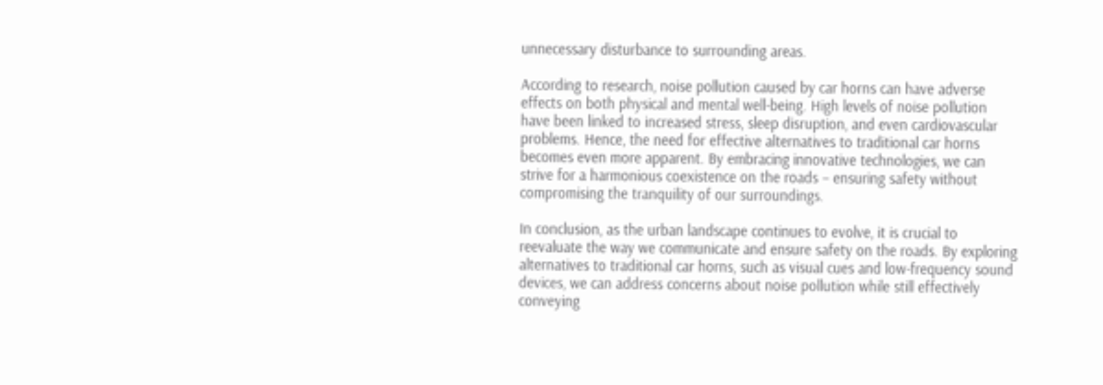unnecessary disturbance to surrounding areas.

According to research, noise pollution caused by car horns can have adverse effects on both physical and mental well-being. High levels of noise pollution have been linked to increased stress, sleep disruption, and even cardiovascular problems. Hence, the need for effective alternatives to traditional car horns becomes even more apparent. By embracing innovative technologies, we can strive for a harmonious coexistence on the roads – ensuring safety without compromising the tranquility of our surroundings.

In conclusion, as the urban landscape continues to evolve, it is crucial to reevaluate the way we communicate and ensure safety on the roads. By exploring alternatives to traditional car horns, such as visual cues and low-frequency sound devices, we can address concerns about noise pollution while still effectively conveying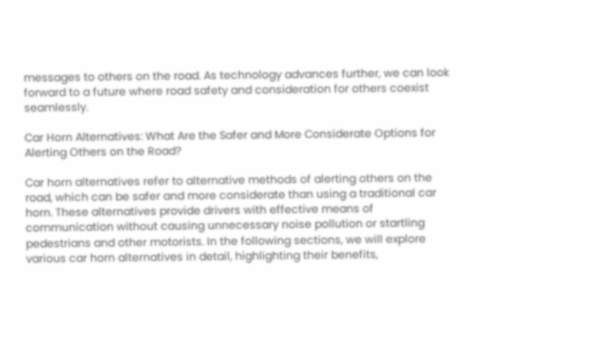messages to others on the road. As technology advances further, we can look forward to a future where road safety and consideration for others coexist seamlessly.

Car Horn Alternatives: What Are the Safer and More Considerate Options for Alerting Others on the Road?

Car horn alternatives refer to alternative methods of alerting others on the road, which can be safer and more considerate than using a traditional car horn. These alternatives provide drivers with effective means of communication without causing unnecessary noise pollution or startling pedestrians and other motorists. In the following sections, we will explore various car horn alternatives in detail, highlighting their benefits,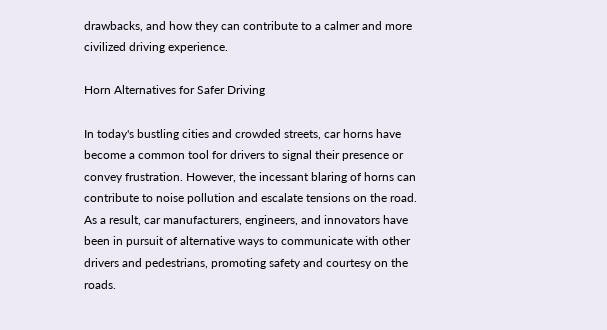drawbacks, and how they can contribute to a calmer and more civilized driving experience.

Horn Alternatives for Safer Driving

In today's bustling cities and crowded streets, car horns have become a common tool for drivers to signal their presence or convey frustration. However, the incessant blaring of horns can contribute to noise pollution and escalate tensions on the road. As a result, car manufacturers, engineers, and innovators have been in pursuit of alternative ways to communicate with other drivers and pedestrians, promoting safety and courtesy on the roads.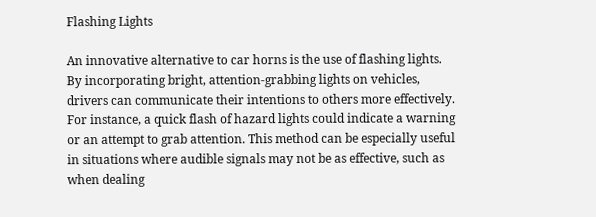Flashing Lights

An innovative alternative to car horns is the use of flashing lights. By incorporating bright, attention-grabbing lights on vehicles, drivers can communicate their intentions to others more effectively. For instance, a quick flash of hazard lights could indicate a warning or an attempt to grab attention. This method can be especially useful in situations where audible signals may not be as effective, such as when dealing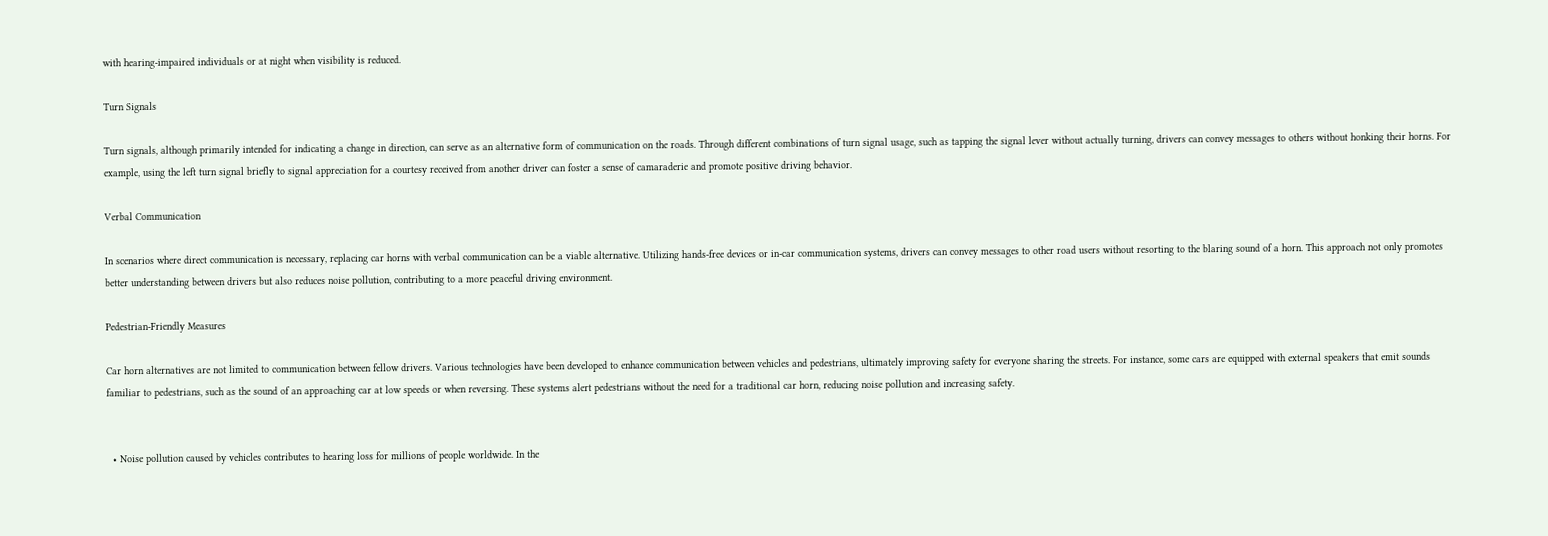with hearing-impaired individuals or at night when visibility is reduced.

Turn Signals

Turn signals, although primarily intended for indicating a change in direction, can serve as an alternative form of communication on the roads. Through different combinations of turn signal usage, such as tapping the signal lever without actually turning, drivers can convey messages to others without honking their horns. For example, using the left turn signal briefly to signal appreciation for a courtesy received from another driver can foster a sense of camaraderie and promote positive driving behavior.

Verbal Communication

In scenarios where direct communication is necessary, replacing car horns with verbal communication can be a viable alternative. Utilizing hands-free devices or in-car communication systems, drivers can convey messages to other road users without resorting to the blaring sound of a horn. This approach not only promotes better understanding between drivers but also reduces noise pollution, contributing to a more peaceful driving environment.

Pedestrian-Friendly Measures

Car horn alternatives are not limited to communication between fellow drivers. Various technologies have been developed to enhance communication between vehicles and pedestrians, ultimately improving safety for everyone sharing the streets. For instance, some cars are equipped with external speakers that emit sounds familiar to pedestrians, such as the sound of an approaching car at low speeds or when reversing. These systems alert pedestrians without the need for a traditional car horn, reducing noise pollution and increasing safety.


  • Noise pollution caused by vehicles contributes to hearing loss for millions of people worldwide. In the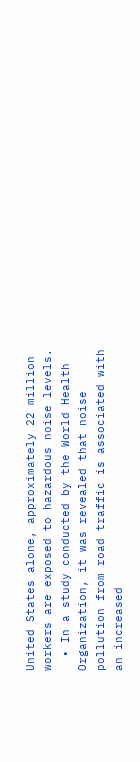United States alone, approximately 22 million workers are exposed to hazardous noise levels.
  • In a study conducted by the World Health Organization, it was revealed that noise pollution from road traffic is associated with an increased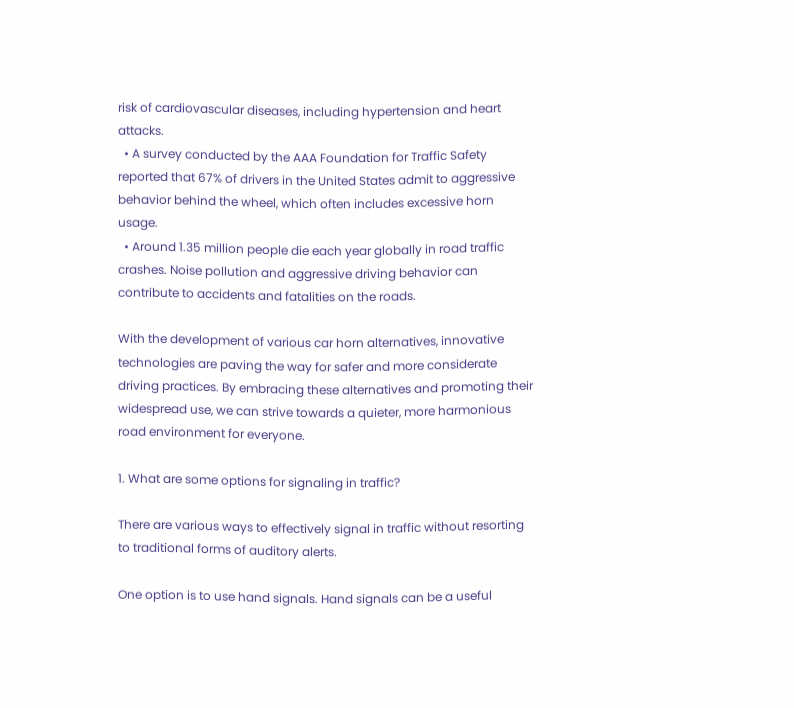risk of cardiovascular diseases, including hypertension and heart attacks.
  • A survey conducted by the AAA Foundation for Traffic Safety reported that 67% of drivers in the United States admit to aggressive behavior behind the wheel, which often includes excessive horn usage.
  • Around 1.35 million people die each year globally in road traffic crashes. Noise pollution and aggressive driving behavior can contribute to accidents and fatalities on the roads.

With the development of various car horn alternatives, innovative technologies are paving the way for safer and more considerate driving practices. By embracing these alternatives and promoting their widespread use, we can strive towards a quieter, more harmonious road environment for everyone.

1. What are some options for signaling in traffic?

There are various ways to effectively signal in traffic without resorting to traditional forms of auditory alerts.

One option is to use hand signals. Hand signals can be a useful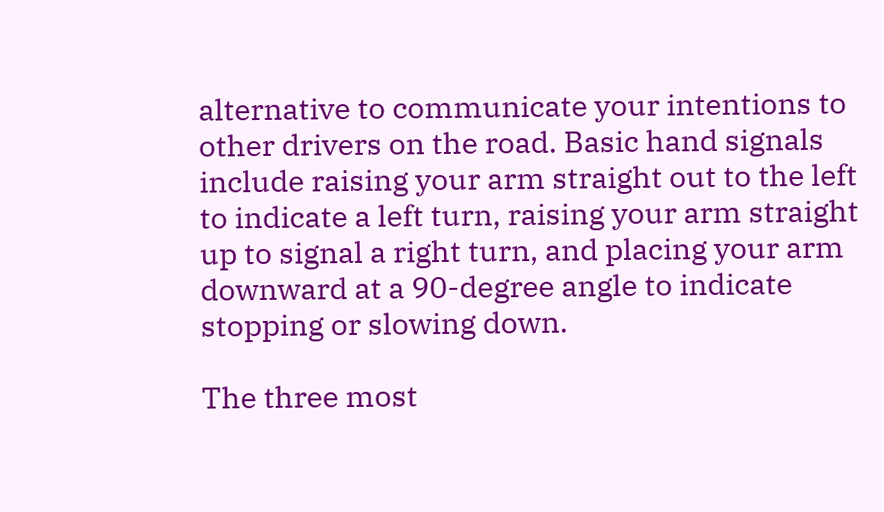alternative to communicate your intentions to other drivers on the road. Basic hand signals include raising your arm straight out to the left to indicate a left turn, raising your arm straight up to signal a right turn, and placing your arm downward at a 90-degree angle to indicate stopping or slowing down.

The three most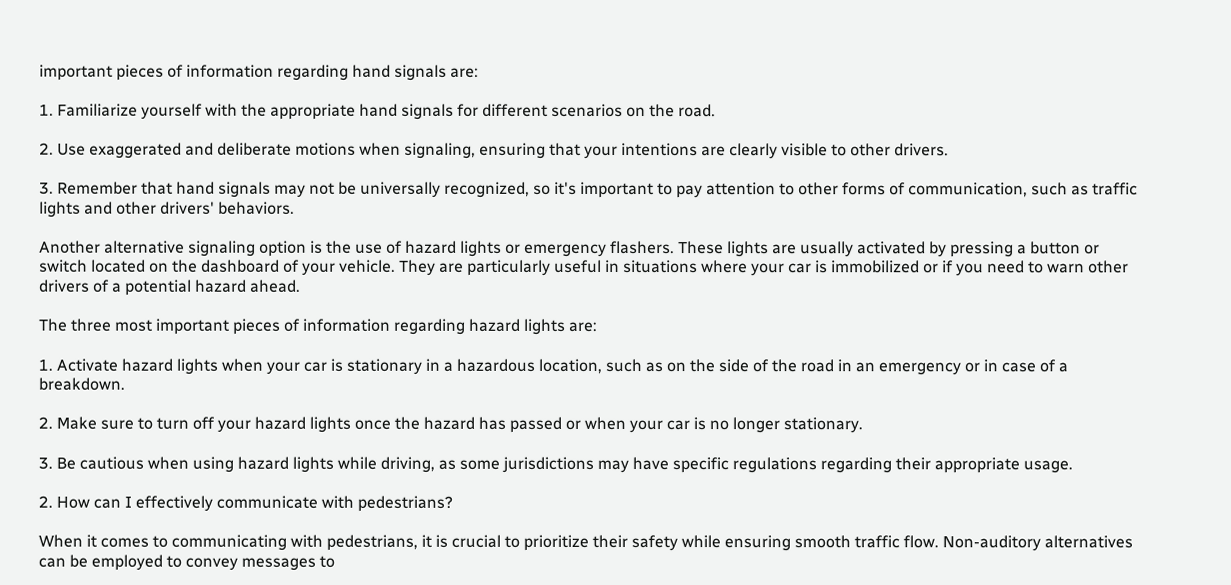important pieces of information regarding hand signals are:

1. Familiarize yourself with the appropriate hand signals for different scenarios on the road.

2. Use exaggerated and deliberate motions when signaling, ensuring that your intentions are clearly visible to other drivers.

3. Remember that hand signals may not be universally recognized, so it's important to pay attention to other forms of communication, such as traffic lights and other drivers' behaviors.

Another alternative signaling option is the use of hazard lights or emergency flashers. These lights are usually activated by pressing a button or switch located on the dashboard of your vehicle. They are particularly useful in situations where your car is immobilized or if you need to warn other drivers of a potential hazard ahead.

The three most important pieces of information regarding hazard lights are:

1. Activate hazard lights when your car is stationary in a hazardous location, such as on the side of the road in an emergency or in case of a breakdown.

2. Make sure to turn off your hazard lights once the hazard has passed or when your car is no longer stationary.

3. Be cautious when using hazard lights while driving, as some jurisdictions may have specific regulations regarding their appropriate usage.

2. How can I effectively communicate with pedestrians?

When it comes to communicating with pedestrians, it is crucial to prioritize their safety while ensuring smooth traffic flow. Non-auditory alternatives can be employed to convey messages to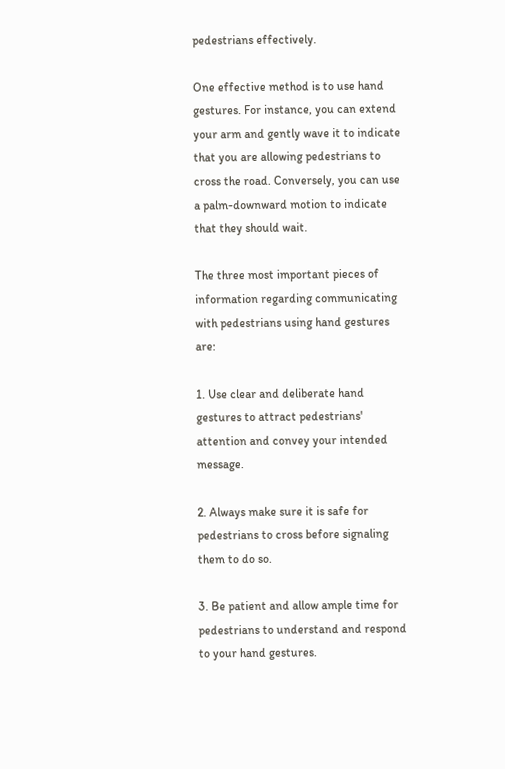pedestrians effectively.

One effective method is to use hand gestures. For instance, you can extend your arm and gently wave it to indicate that you are allowing pedestrians to cross the road. Conversely, you can use a palm-downward motion to indicate that they should wait.

The three most important pieces of information regarding communicating with pedestrians using hand gestures are:

1. Use clear and deliberate hand gestures to attract pedestrians' attention and convey your intended message.

2. Always make sure it is safe for pedestrians to cross before signaling them to do so.

3. Be patient and allow ample time for pedestrians to understand and respond to your hand gestures.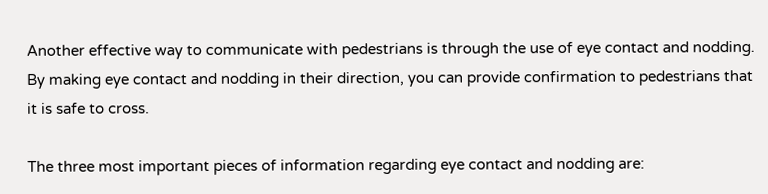Another effective way to communicate with pedestrians is through the use of eye contact and nodding. By making eye contact and nodding in their direction, you can provide confirmation to pedestrians that it is safe to cross.

The three most important pieces of information regarding eye contact and nodding are: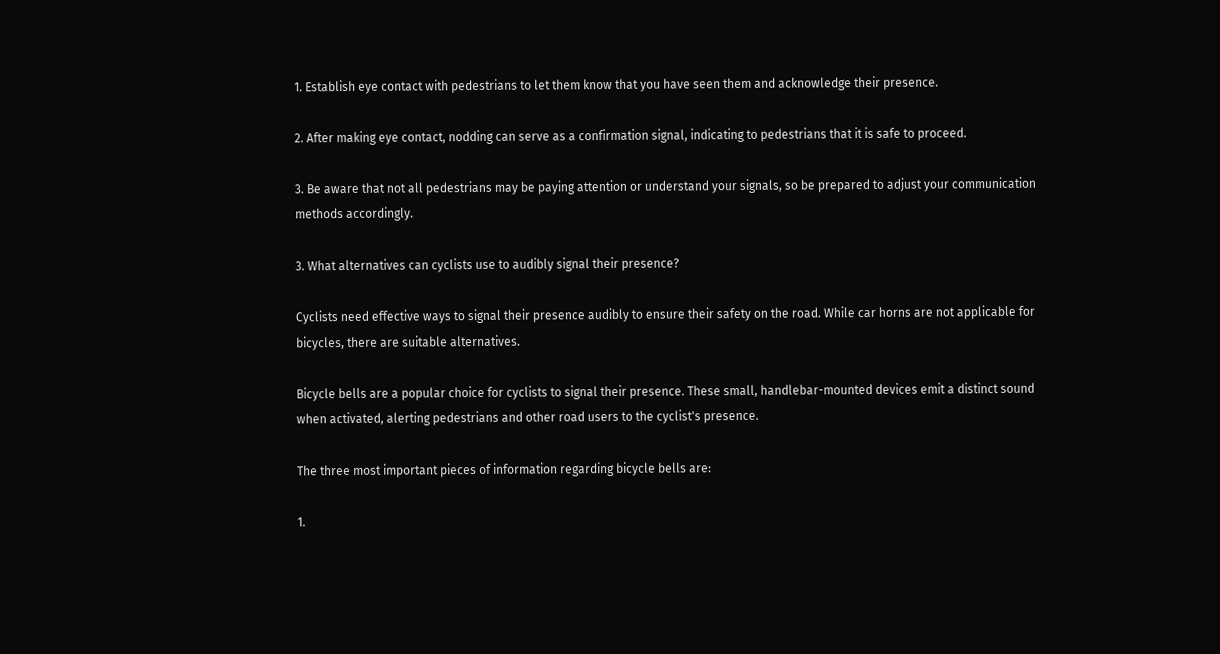1. Establish eye contact with pedestrians to let them know that you have seen them and acknowledge their presence.

2. After making eye contact, nodding can serve as a confirmation signal, indicating to pedestrians that it is safe to proceed.

3. Be aware that not all pedestrians may be paying attention or understand your signals, so be prepared to adjust your communication methods accordingly.

3. What alternatives can cyclists use to audibly signal their presence?

Cyclists need effective ways to signal their presence audibly to ensure their safety on the road. While car horns are not applicable for bicycles, there are suitable alternatives.

Bicycle bells are a popular choice for cyclists to signal their presence. These small, handlebar-mounted devices emit a distinct sound when activated, alerting pedestrians and other road users to the cyclist's presence.

The three most important pieces of information regarding bicycle bells are:

1.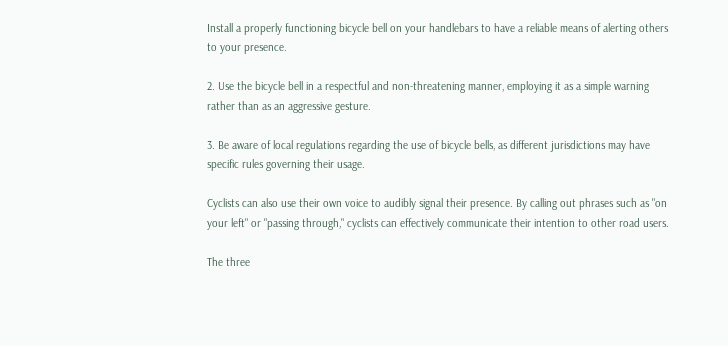Install a properly functioning bicycle bell on your handlebars to have a reliable means of alerting others to your presence.

2. Use the bicycle bell in a respectful and non-threatening manner, employing it as a simple warning rather than as an aggressive gesture.

3. Be aware of local regulations regarding the use of bicycle bells, as different jurisdictions may have specific rules governing their usage.

Cyclists can also use their own voice to audibly signal their presence. By calling out phrases such as "on your left" or "passing through," cyclists can effectively communicate their intention to other road users.

The three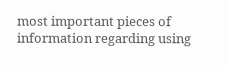most important pieces of information regarding using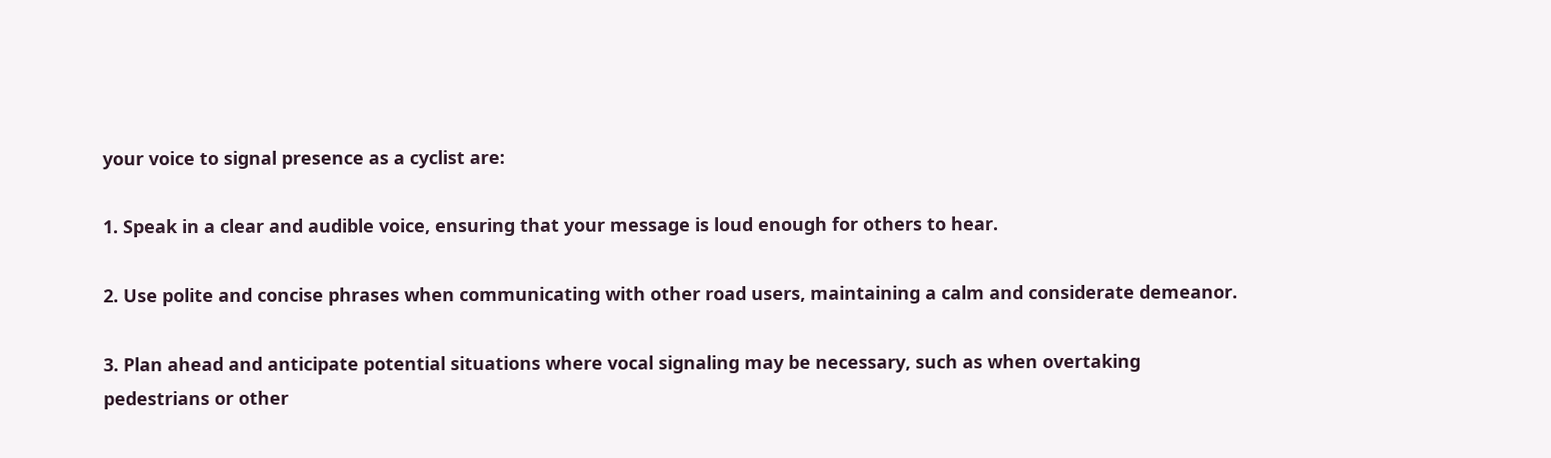your voice to signal presence as a cyclist are:

1. Speak in a clear and audible voice, ensuring that your message is loud enough for others to hear.

2. Use polite and concise phrases when communicating with other road users, maintaining a calm and considerate demeanor.

3. Plan ahead and anticipate potential situations where vocal signaling may be necessary, such as when overtaking pedestrians or other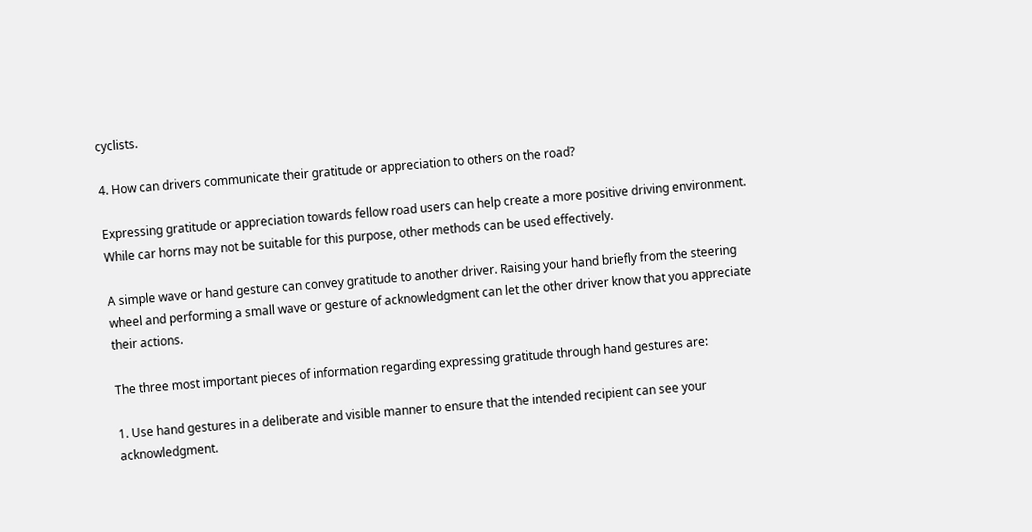cyclists.

4. How can drivers communicate their gratitude or appreciation to others on the road?

Expressing gratitude or appreciation towards fellow road users can help create a more positive driving environment. While car horns may not be suitable for this purpose, other methods can be used effectively.

A simple wave or hand gesture can convey gratitude to another driver. Raising your hand briefly from the steering wheel and performing a small wave or gesture of acknowledgment can let the other driver know that you appreciate their actions.

The three most important pieces of information regarding expressing gratitude through hand gestures are:

1. Use hand gestures in a deliberate and visible manner to ensure that the intended recipient can see your acknowledgment.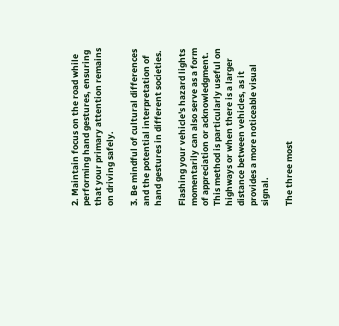2. Maintain focus on the road while performing hand gestures, ensuring that your primary attention remains on driving safely.

3. Be mindful of cultural differences and the potential interpretation of hand gestures in different societies.

Flashing your vehicle's hazard lights momentarily can also serve as a form of appreciation or acknowledgment. This method is particularly useful on highways or when there is a larger distance between vehicles, as it provides a more noticeable visual signal.

The three most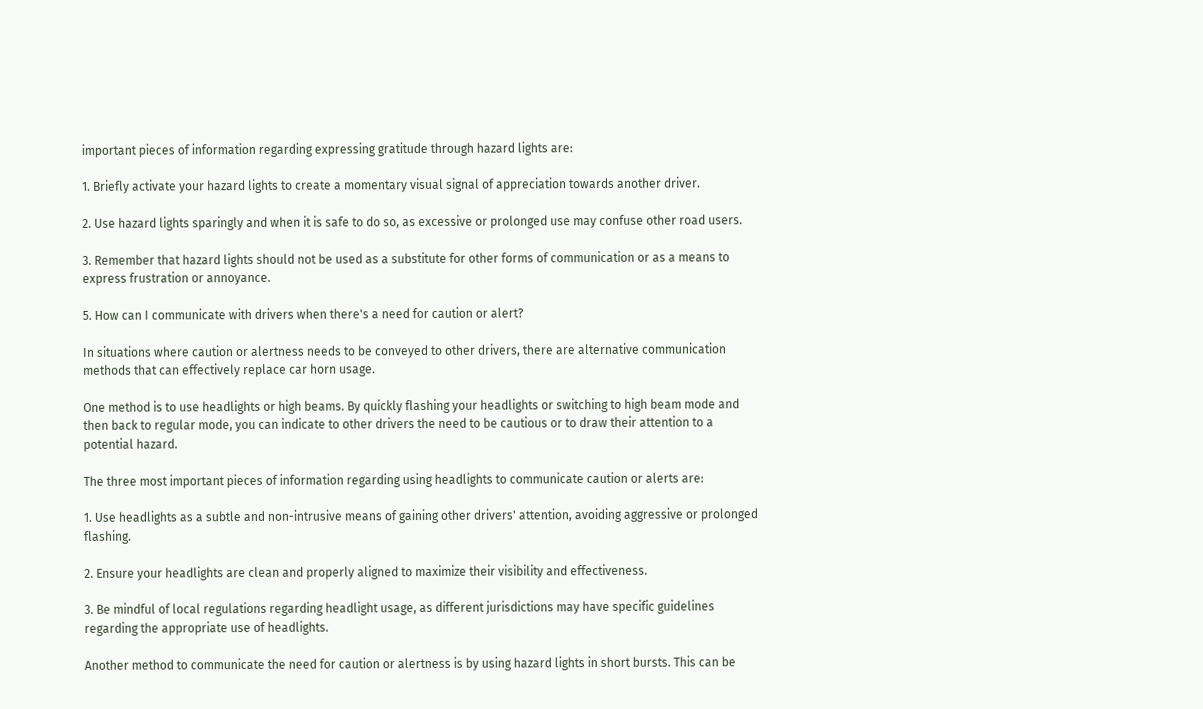important pieces of information regarding expressing gratitude through hazard lights are:

1. Briefly activate your hazard lights to create a momentary visual signal of appreciation towards another driver.

2. Use hazard lights sparingly and when it is safe to do so, as excessive or prolonged use may confuse other road users.

3. Remember that hazard lights should not be used as a substitute for other forms of communication or as a means to express frustration or annoyance.

5. How can I communicate with drivers when there's a need for caution or alert?

In situations where caution or alertness needs to be conveyed to other drivers, there are alternative communication methods that can effectively replace car horn usage.

One method is to use headlights or high beams. By quickly flashing your headlights or switching to high beam mode and then back to regular mode, you can indicate to other drivers the need to be cautious or to draw their attention to a potential hazard.

The three most important pieces of information regarding using headlights to communicate caution or alerts are:

1. Use headlights as a subtle and non-intrusive means of gaining other drivers' attention, avoiding aggressive or prolonged flashing.

2. Ensure your headlights are clean and properly aligned to maximize their visibility and effectiveness.

3. Be mindful of local regulations regarding headlight usage, as different jurisdictions may have specific guidelines regarding the appropriate use of headlights.

Another method to communicate the need for caution or alertness is by using hazard lights in short bursts. This can be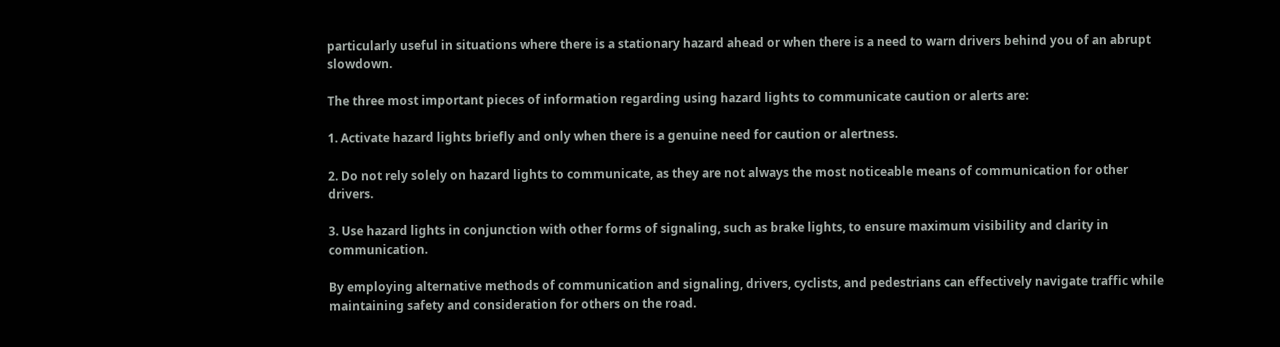particularly useful in situations where there is a stationary hazard ahead or when there is a need to warn drivers behind you of an abrupt slowdown.

The three most important pieces of information regarding using hazard lights to communicate caution or alerts are:

1. Activate hazard lights briefly and only when there is a genuine need for caution or alertness.

2. Do not rely solely on hazard lights to communicate, as they are not always the most noticeable means of communication for other drivers.

3. Use hazard lights in conjunction with other forms of signaling, such as brake lights, to ensure maximum visibility and clarity in communication.

By employing alternative methods of communication and signaling, drivers, cyclists, and pedestrians can effectively navigate traffic while maintaining safety and consideration for others on the road.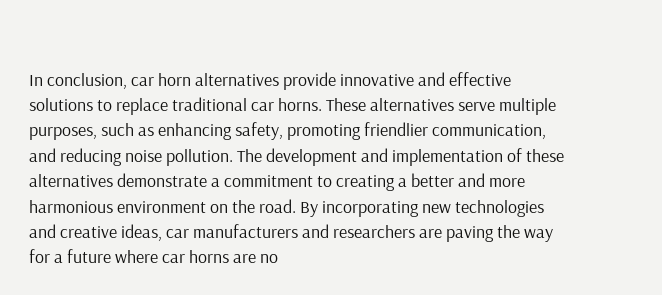In conclusion, car horn alternatives provide innovative and effective solutions to replace traditional car horns. These alternatives serve multiple purposes, such as enhancing safety, promoting friendlier communication, and reducing noise pollution. The development and implementation of these alternatives demonstrate a commitment to creating a better and more harmonious environment on the road. By incorporating new technologies and creative ideas, car manufacturers and researchers are paving the way for a future where car horns are no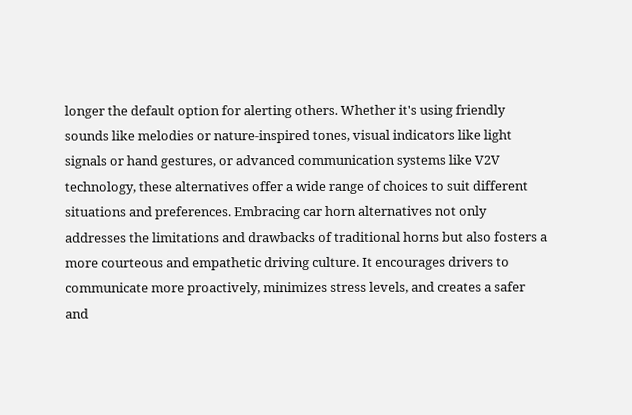longer the default option for alerting others. Whether it's using friendly sounds like melodies or nature-inspired tones, visual indicators like light signals or hand gestures, or advanced communication systems like V2V technology, these alternatives offer a wide range of choices to suit different situations and preferences. Embracing car horn alternatives not only addresses the limitations and drawbacks of traditional horns but also fosters a more courteous and empathetic driving culture. It encourages drivers to communicate more proactively, minimizes stress levels, and creates a safer and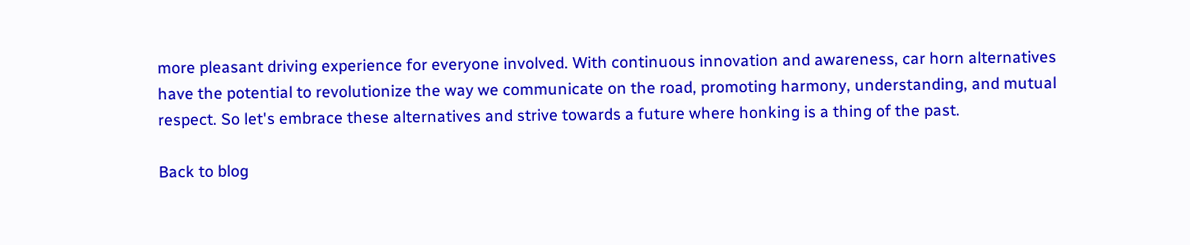more pleasant driving experience for everyone involved. With continuous innovation and awareness, car horn alternatives have the potential to revolutionize the way we communicate on the road, promoting harmony, understanding, and mutual respect. So let's embrace these alternatives and strive towards a future where honking is a thing of the past.

Back to blog